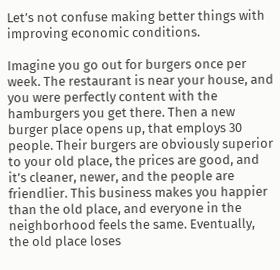Let’s not confuse making better things with improving economic conditions.

Imagine you go out for burgers once per week. The restaurant is near your house, and you were perfectly content with the hamburgers you get there. Then a new burger place opens up, that employs 30 people. Their burgers are obviously superior to your old place, the prices are good, and it’s cleaner, newer, and the people are friendlier. This business makes you happier than the old place, and everyone in the neighborhood feels the same. Eventually, the old place loses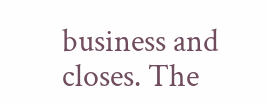business and closes. The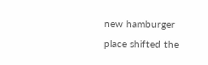new hamburger place shifted the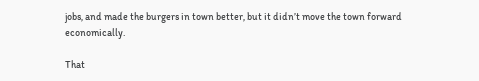jobs, and made the burgers in town better, but it didn’t move the town forward economically.

That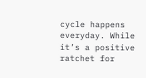cycle happens everyday. While it’s a positive ratchet for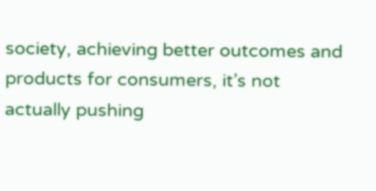society, achieving better outcomes and products for consumers, it’s not actually pushing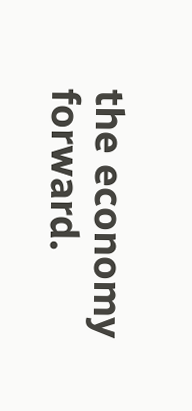the economy forward.